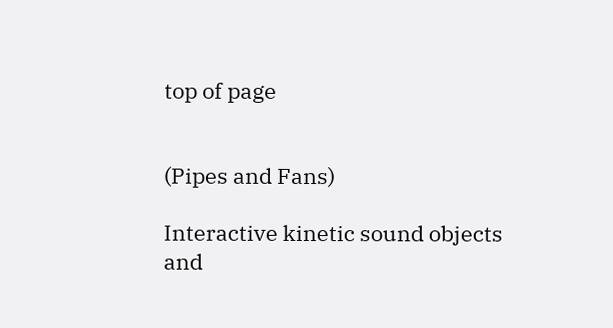top of page


(Pipes and Fans)

Interactive kinetic sound objects and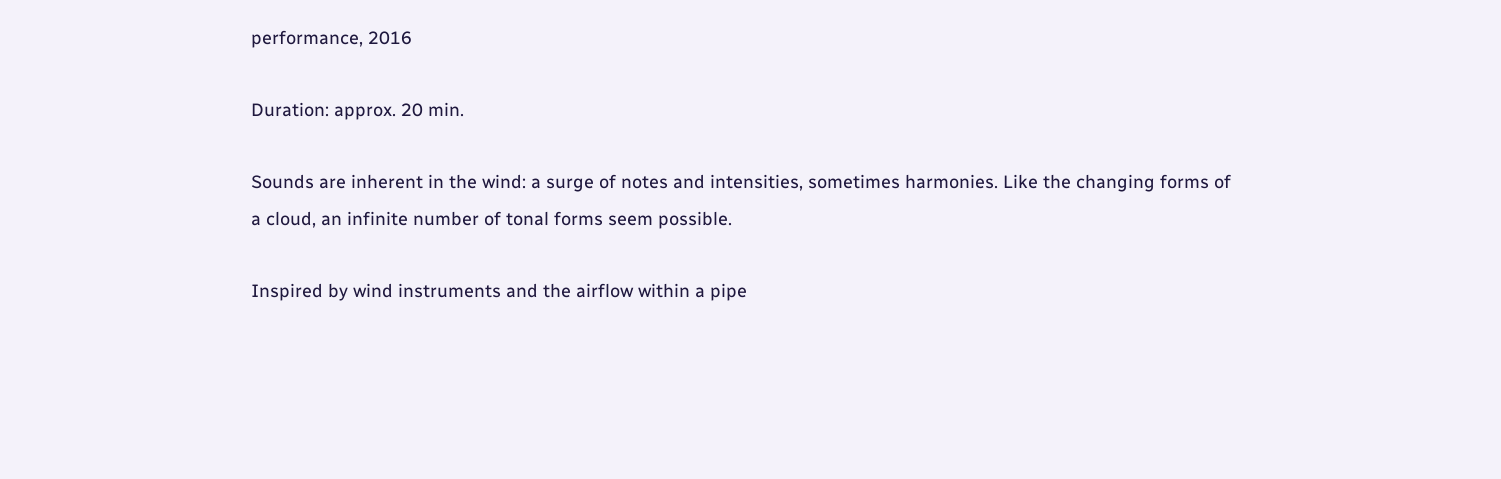performance, 2016

Duration: approx. 20 min.

Sounds are inherent in the wind: a surge of notes and intensities, sometimes harmonies. Like the changing forms of a cloud, an infinite number of tonal forms seem possible.

Inspired by wind instruments and the airflow within a pipe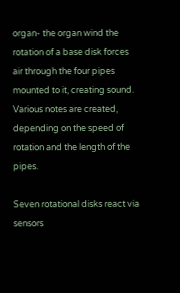organ- the organ wind the rotation of a base disk forces air through the four pipes mounted to it, creating sound. Various notes are created, depending on the speed of rotation and the length of the pipes.

Seven rotational disks react via sensors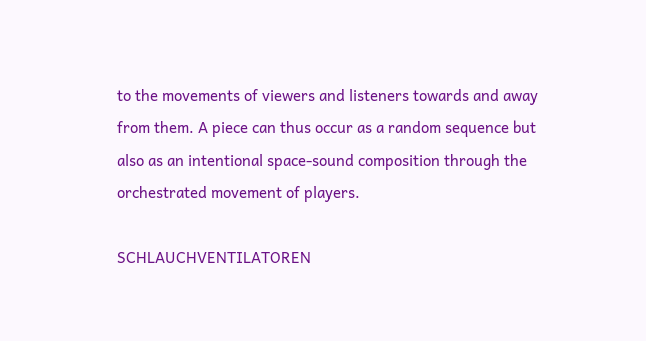to the movements of viewers and listeners towards and away from them. A piece can thus occur as a random sequence but also as an intentional space-sound composition through the orchestrated movement of players.

SCHLAUCHVENTILATOREN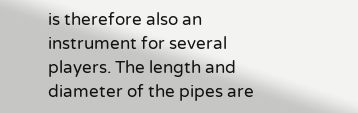is therefore also an instrument for several players. The length and diameter of the pipes are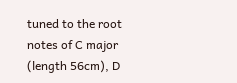tuned to the root notes of C major (length 56cm), D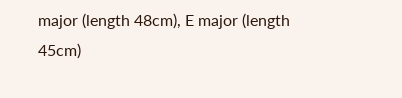major (length 48cm), E major (length 45cm)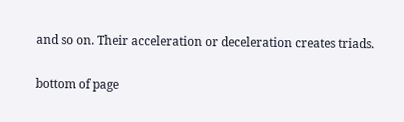and so on. Their acceleration or deceleration creates triads.

bottom of page